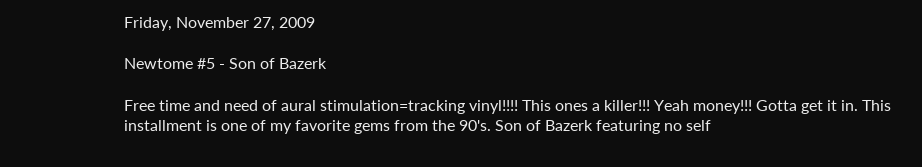Friday, November 27, 2009

Newtome #5 - Son of Bazerk

Free time and need of aural stimulation=tracking vinyl!!!! This ones a killer!!! Yeah money!!! Gotta get it in. This installment is one of my favorite gems from the 90's. Son of Bazerk featuring no self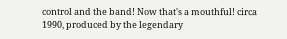control and the band! Now that's a mouthful! circa 1990, produced by the legendary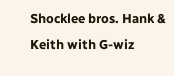Shocklee bros. Hank & Keith with G-wiz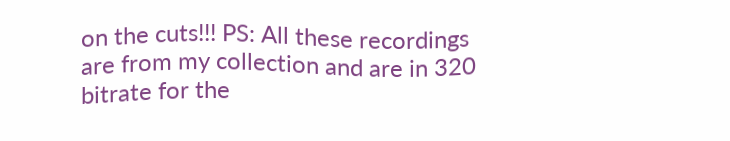on the cuts!!! PS: All these recordings are from my collection and are in 320 bitrate for the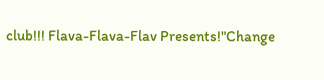club!!! Flava-Flava-Flav Presents!"Change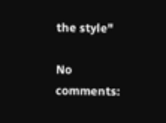the style"

No comments: